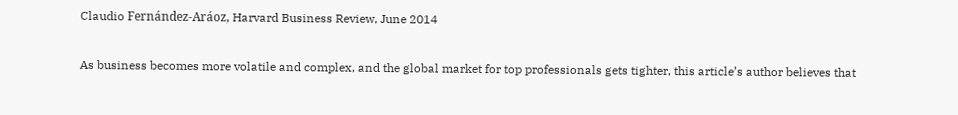Claudio Fernández-Aráoz, Harvard Business Review, June 2014

As business becomes more volatile and complex, and the global market for top professionals gets tighter, this article’s author believes that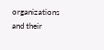organizations and their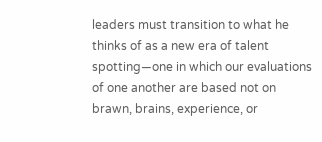leaders must transition to what he thinks of as a new era of talent spotting—one in which our evaluations of one another are based not on brawn, brains, experience, or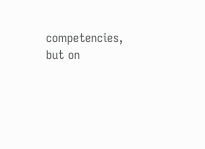competencies, but on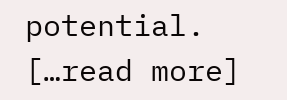potential. […read more]